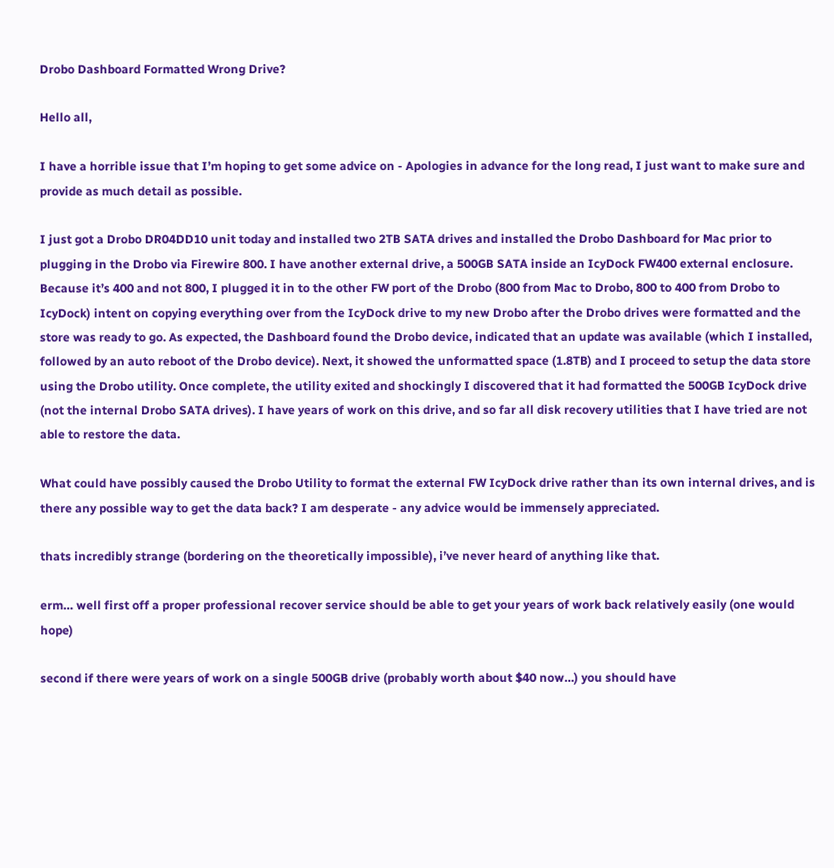Drobo Dashboard Formatted Wrong Drive?

Hello all,

I have a horrible issue that I’m hoping to get some advice on - Apologies in advance for the long read, I just want to make sure and provide as much detail as possible.

I just got a Drobo DR04DD10 unit today and installed two 2TB SATA drives and installed the Drobo Dashboard for Mac prior to plugging in the Drobo via Firewire 800. I have another external drive, a 500GB SATA inside an IcyDock FW400 external enclosure. Because it’s 400 and not 800, I plugged it in to the other FW port of the Drobo (800 from Mac to Drobo, 800 to 400 from Drobo to IcyDock) intent on copying everything over from the IcyDock drive to my new Drobo after the Drobo drives were formatted and the store was ready to go. As expected, the Dashboard found the Drobo device, indicated that an update was available (which I installed, followed by an auto reboot of the Drobo device). Next, it showed the unformatted space (1.8TB) and I proceed to setup the data store using the Drobo utility. Once complete, the utility exited and shockingly I discovered that it had formatted the 500GB IcyDock drive (not the internal Drobo SATA drives). I have years of work on this drive, and so far all disk recovery utilities that I have tried are not able to restore the data.

What could have possibly caused the Drobo Utility to format the external FW IcyDock drive rather than its own internal drives, and is there any possible way to get the data back? I am desperate - any advice would be immensely appreciated.

thats incredibly strange (bordering on the theoretically impossible), i’ve never heard of anything like that.

erm… well first off a proper professional recover service should be able to get your years of work back relatively easily (one would hope)

second if there were years of work on a single 500GB drive (probably worth about $40 now…) you should have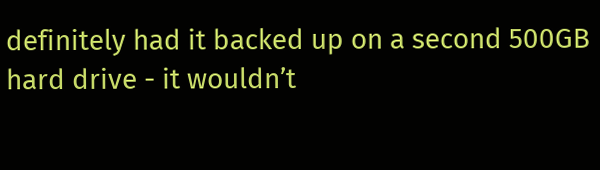definitely had it backed up on a second 500GB hard drive - it wouldn’t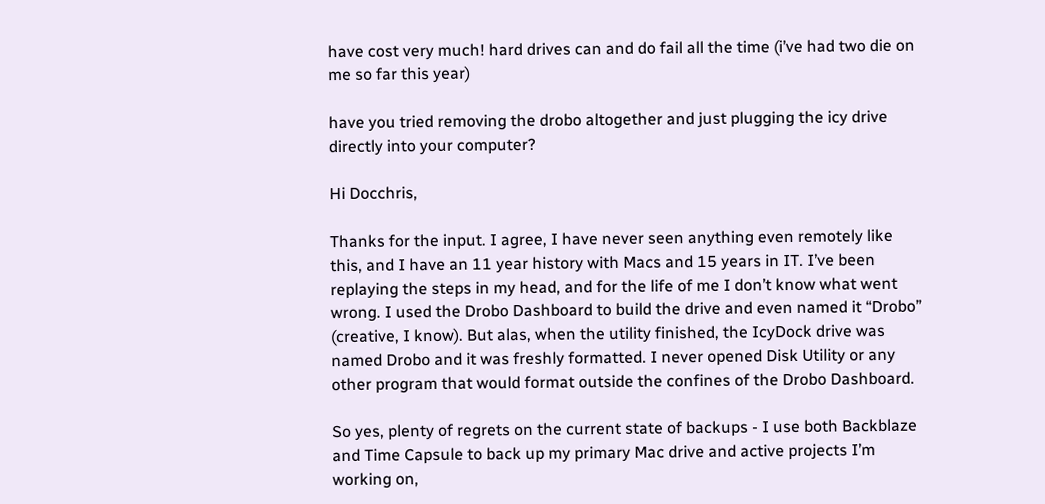have cost very much! hard drives can and do fail all the time (i’ve had two die on me so far this year)

have you tried removing the drobo altogether and just plugging the icy drive directly into your computer?

Hi Docchris,

Thanks for the input. I agree, I have never seen anything even remotely like this, and I have an 11 year history with Macs and 15 years in IT. I’ve been replaying the steps in my head, and for the life of me I don’t know what went wrong. I used the Drobo Dashboard to build the drive and even named it “Drobo” (creative, I know). But alas, when the utility finished, the IcyDock drive was named Drobo and it was freshly formatted. I never opened Disk Utility or any other program that would format outside the confines of the Drobo Dashboard.

So yes, plenty of regrets on the current state of backups - I use both Backblaze and Time Capsule to back up my primary Mac drive and active projects I’m working on,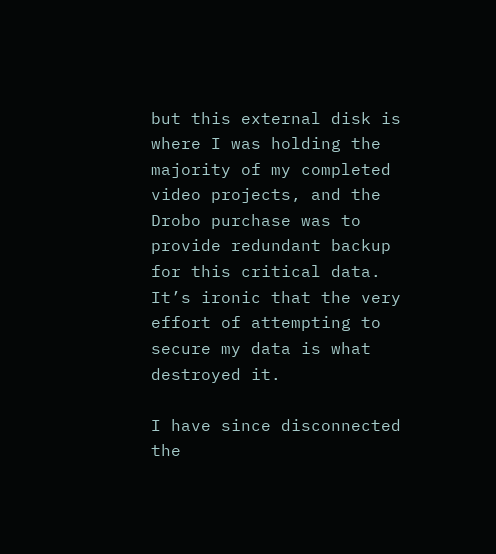but this external disk is where I was holding the majority of my completed video projects, and the Drobo purchase was to provide redundant backup for this critical data. It’s ironic that the very effort of attempting to secure my data is what destroyed it.

I have since disconnected the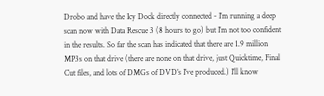Drobo and have the Icy Dock directly connected - I’m running a deep scan now with Data Rescue 3 (8 hours to go) but I’m not too confident in the results. So far the scan has indicated that there are 1.9 million MP3s on that drive (there are none on that drive, just Quicktime, Final Cut files, and lots of DMGs of DVD’s I’ve produced.) I’ll know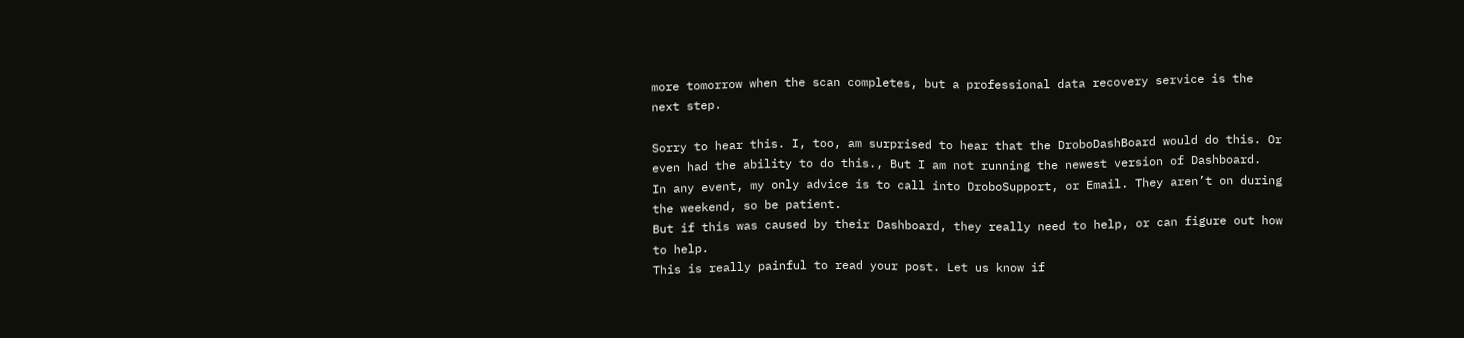more tomorrow when the scan completes, but a professional data recovery service is the next step.

Sorry to hear this. I, too, am surprised to hear that the DroboDashBoard would do this. Or even had the ability to do this., But I am not running the newest version of Dashboard.
In any event, my only advice is to call into DroboSupport, or Email. They aren’t on during the weekend, so be patient.
But if this was caused by their Dashboard, they really need to help, or can figure out how to help.
This is really painful to read your post. Let us know if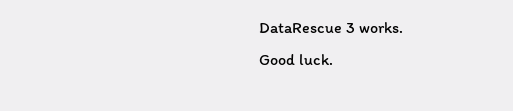DataRescue 3 works.
Good luck.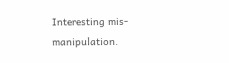Interesting mis-manipulation.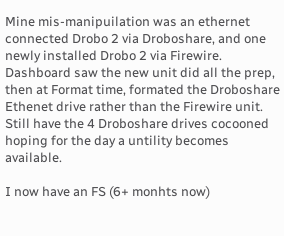Mine mis-manipuilation was an ethernet connected Drobo 2 via Droboshare, and one newly installed Drobo 2 via Firewire. Dashboard saw the new unit did all the prep, then at Format time, formated the Droboshare Ethenet drive rather than the Firewire unit. Still have the 4 Droboshare drives cocooned hoping for the day a untility becomes available.

I now have an FS (6+ monhts now)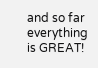and so far everything is GREAT!